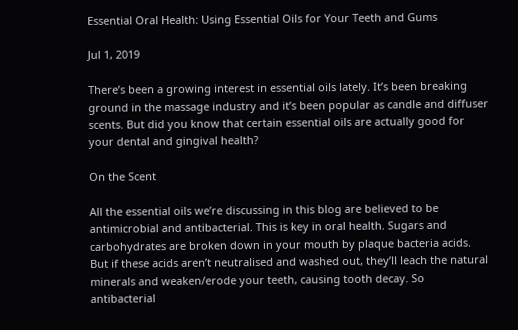Essential Oral Health: Using Essential Oils for Your Teeth and Gums

Jul 1, 2019

There’s been a growing interest in essential oils lately. It’s been breaking ground in the massage industry and it’s been popular as candle and diffuser scents. But did you know that certain essential oils are actually good for your dental and gingival health?

On the Scent

All the essential oils we’re discussing in this blog are believed to be antimicrobial and antibacterial. This is key in oral health. Sugars and carbohydrates are broken down in your mouth by plaque bacteria acids. But if these acids aren’t neutralised and washed out, they’ll leach the natural minerals and weaken/erode your teeth, causing tooth decay. So antibacterial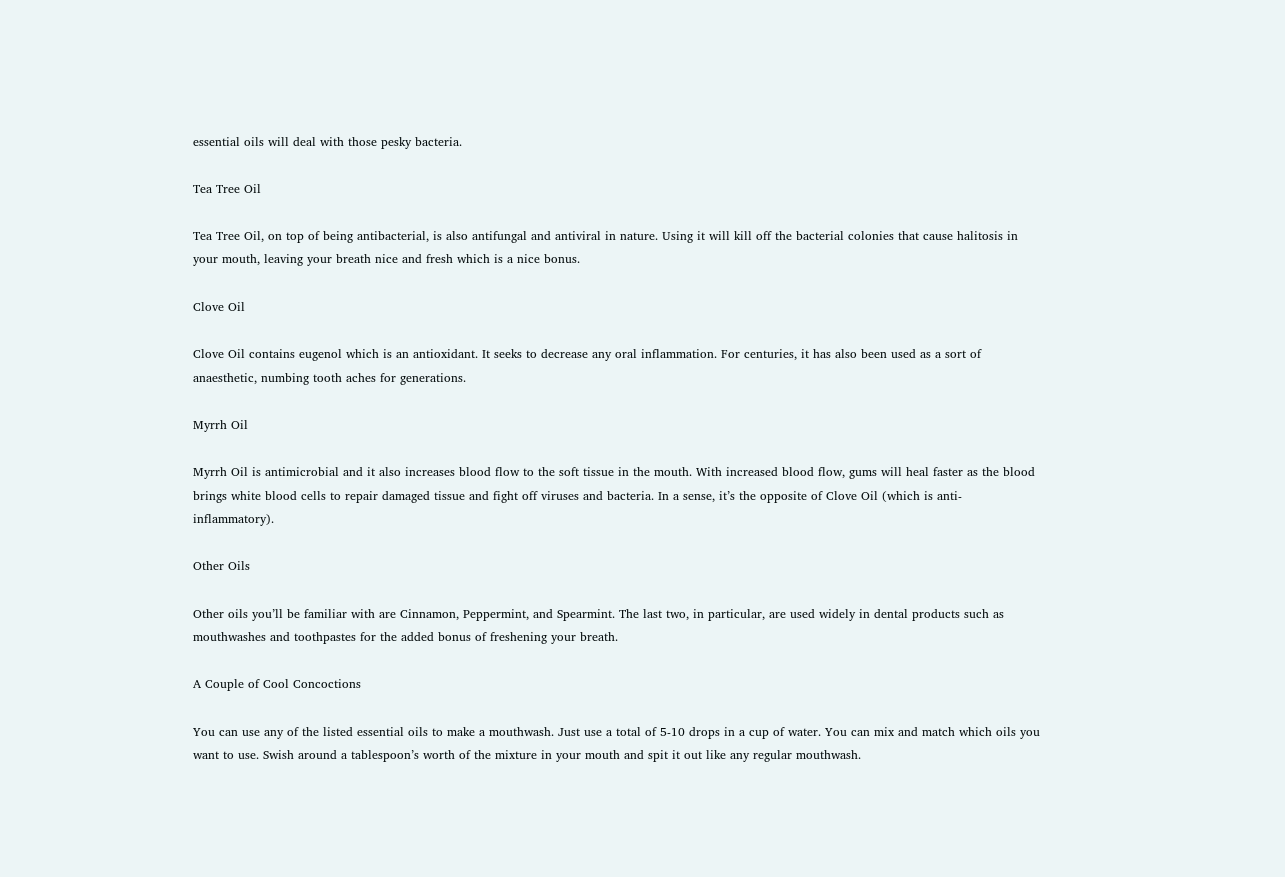essential oils will deal with those pesky bacteria.

Tea Tree Oil

Tea Tree Oil, on top of being antibacterial, is also antifungal and antiviral in nature. Using it will kill off the bacterial colonies that cause halitosis in your mouth, leaving your breath nice and fresh which is a nice bonus.

Clove Oil

Clove Oil contains eugenol which is an antioxidant. It seeks to decrease any oral inflammation. For centuries, it has also been used as a sort of anaesthetic, numbing tooth aches for generations.

Myrrh Oil

Myrrh Oil is antimicrobial and it also increases blood flow to the soft tissue in the mouth. With increased blood flow, gums will heal faster as the blood brings white blood cells to repair damaged tissue and fight off viruses and bacteria. In a sense, it’s the opposite of Clove Oil (which is anti-inflammatory).

Other Oils

Other oils you’ll be familiar with are Cinnamon, Peppermint, and Spearmint. The last two, in particular, are used widely in dental products such as mouthwashes and toothpastes for the added bonus of freshening your breath.

A Couple of Cool Concoctions

You can use any of the listed essential oils to make a mouthwash. Just use a total of 5-10 drops in a cup of water. You can mix and match which oils you want to use. Swish around a tablespoon’s worth of the mixture in your mouth and spit it out like any regular mouthwash.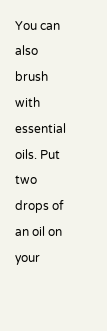You can also brush with essential oils. Put two drops of an oil on your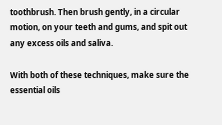toothbrush. Then brush gently, in a circular motion, on your teeth and gums, and spit out any excess oils and saliva.

With both of these techniques, make sure the essential oils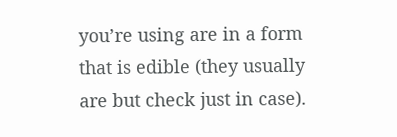you’re using are in a form that is edible (they usually are but check just in case).